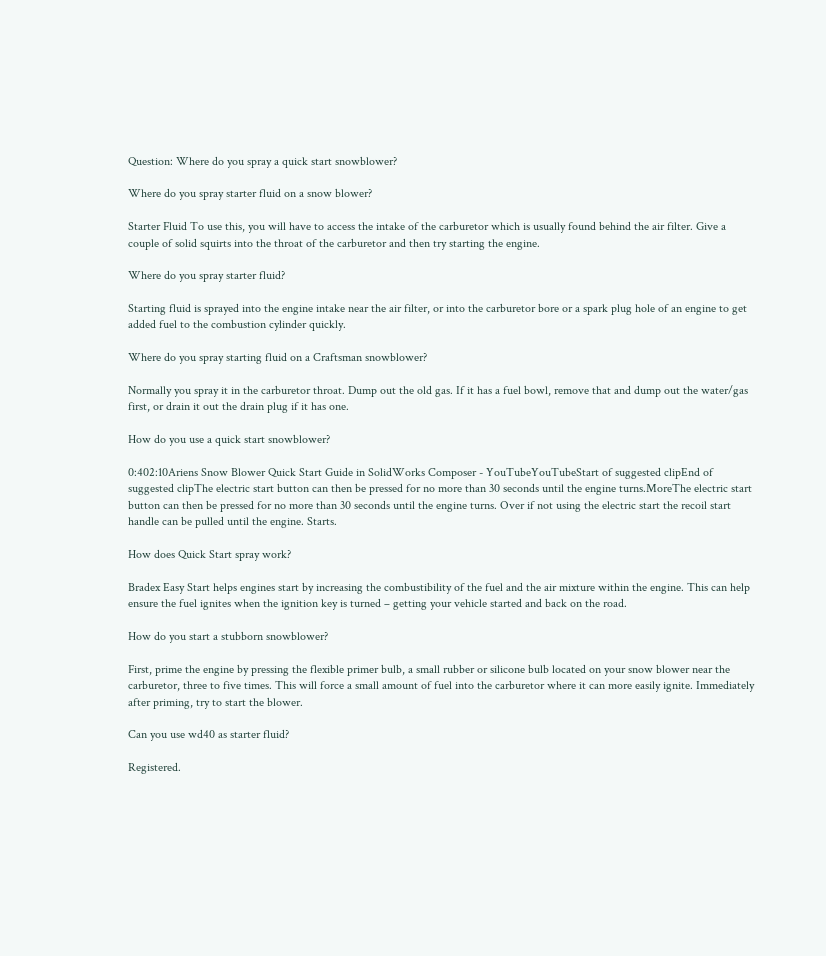Question: Where do you spray a quick start snowblower?

Where do you spray starter fluid on a snow blower?

Starter Fluid To use this, you will have to access the intake of the carburetor which is usually found behind the air filter. Give a couple of solid squirts into the throat of the carburetor and then try starting the engine.

Where do you spray starter fluid?

Starting fluid is sprayed into the engine intake near the air filter, or into the carburetor bore or a spark plug hole of an engine to get added fuel to the combustion cylinder quickly.

Where do you spray starting fluid on a Craftsman snowblower?

Normally you spray it in the carburetor throat. Dump out the old gas. If it has a fuel bowl, remove that and dump out the water/gas first, or drain it out the drain plug if it has one.

How do you use a quick start snowblower?

0:402:10Ariens Snow Blower Quick Start Guide in SolidWorks Composer - YouTubeYouTubeStart of suggested clipEnd of suggested clipThe electric start button can then be pressed for no more than 30 seconds until the engine turns.MoreThe electric start button can then be pressed for no more than 30 seconds until the engine turns. Over if not using the electric start the recoil start handle can be pulled until the engine. Starts.

How does Quick Start spray work?

Bradex Easy Start helps engines start by increasing the combustibility of the fuel and the air mixture within the engine. This can help ensure the fuel ignites when the ignition key is turned – getting your vehicle started and back on the road.

How do you start a stubborn snowblower?

First, prime the engine by pressing the flexible primer bulb, a small rubber or silicone bulb located on your snow blower near the carburetor, three to five times. This will force a small amount of fuel into the carburetor where it can more easily ignite. Immediately after priming, try to start the blower.

Can you use wd40 as starter fluid?

Registered.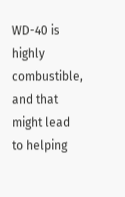WD-40 is highly combustible, and that might lead to helping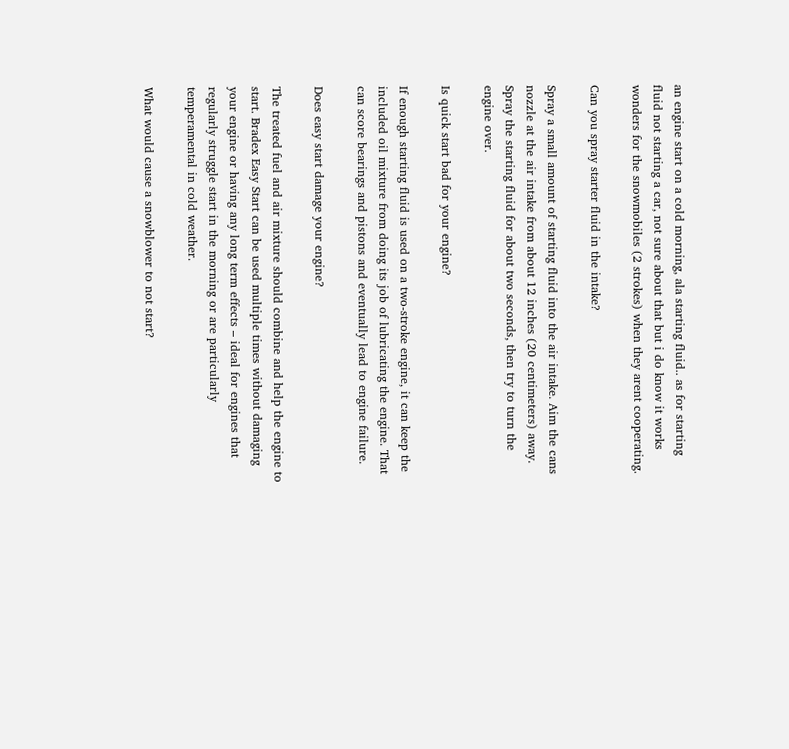an engine start on a cold morning, ala starting fluid.. as for starting fluid not starting a car, not sure about that but i do know it works wonders for the snowmobiles (2 strokes) when they arent cooperating.

Can you spray starter fluid in the intake?

Spray a small amount of starting fluid into the air intake. Aim the cans nozzle at the air intake from about 12 inches (20 centimeters) away. Spray the starting fluid for about two seconds, then try to turn the engine over.

Is quick start bad for your engine?

If enough starting fluid is used on a two-stroke engine, it can keep the included oil mixture from doing its job of lubricating the engine. That can score bearings and pistons and eventually lead to engine failure.

Does easy start damage your engine?

The treated fuel and air mixture should combine and help the engine to start. Bradex Easy Start can be used multiple times without damaging your engine or having any long term effects – ideal for engines that regularly struggle start in the morning or are particularly temperamental in cold weather.

What would cause a snowblower to not start?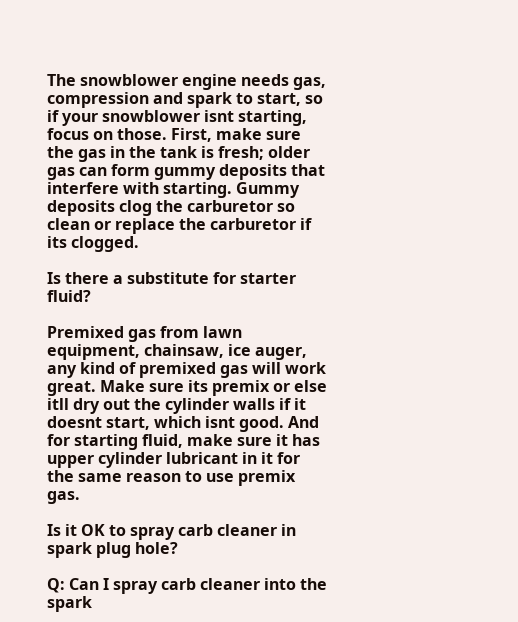The snowblower engine needs gas, compression and spark to start, so if your snowblower isnt starting, focus on those. First, make sure the gas in the tank is fresh; older gas can form gummy deposits that interfere with starting. Gummy deposits clog the carburetor so clean or replace the carburetor if its clogged.

Is there a substitute for starter fluid?

Premixed gas from lawn equipment, chainsaw, ice auger, any kind of premixed gas will work great. Make sure its premix or else itll dry out the cylinder walls if it doesnt start, which isnt good. And for starting fluid, make sure it has upper cylinder lubricant in it for the same reason to use premix gas.

Is it OK to spray carb cleaner in spark plug hole?

Q: Can I spray carb cleaner into the spark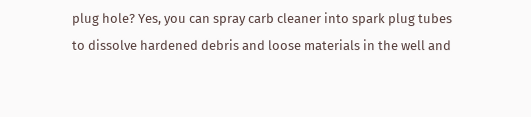plug hole? Yes, you can spray carb cleaner into spark plug tubes to dissolve hardened debris and loose materials in the well and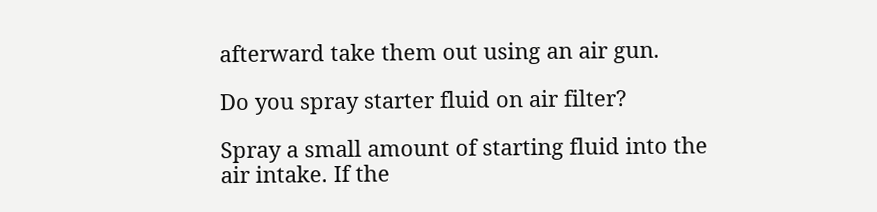afterward take them out using an air gun.

Do you spray starter fluid on air filter?

Spray a small amount of starting fluid into the air intake. If the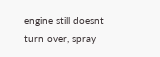engine still doesnt turn over, spray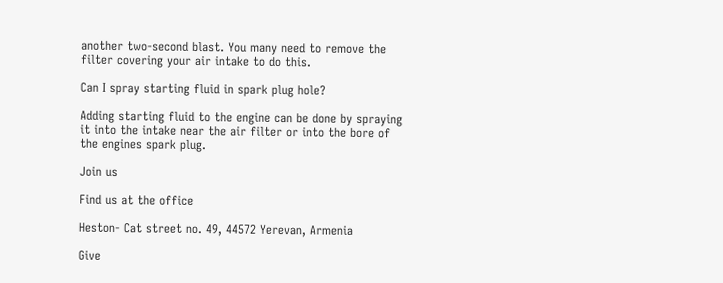another two-second blast. You many need to remove the filter covering your air intake to do this.

Can I spray starting fluid in spark plug hole?

Adding starting fluid to the engine can be done by spraying it into the intake near the air filter or into the bore of the engines spark plug.

Join us

Find us at the office

Heston- Cat street no. 49, 44572 Yerevan, Armenia

Give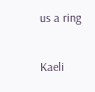us a ring

Kaeli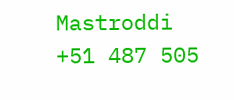Mastroddi
+51 487 505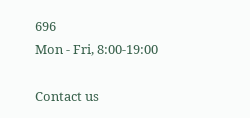696
Mon - Fri, 8:00-19:00

Contact us